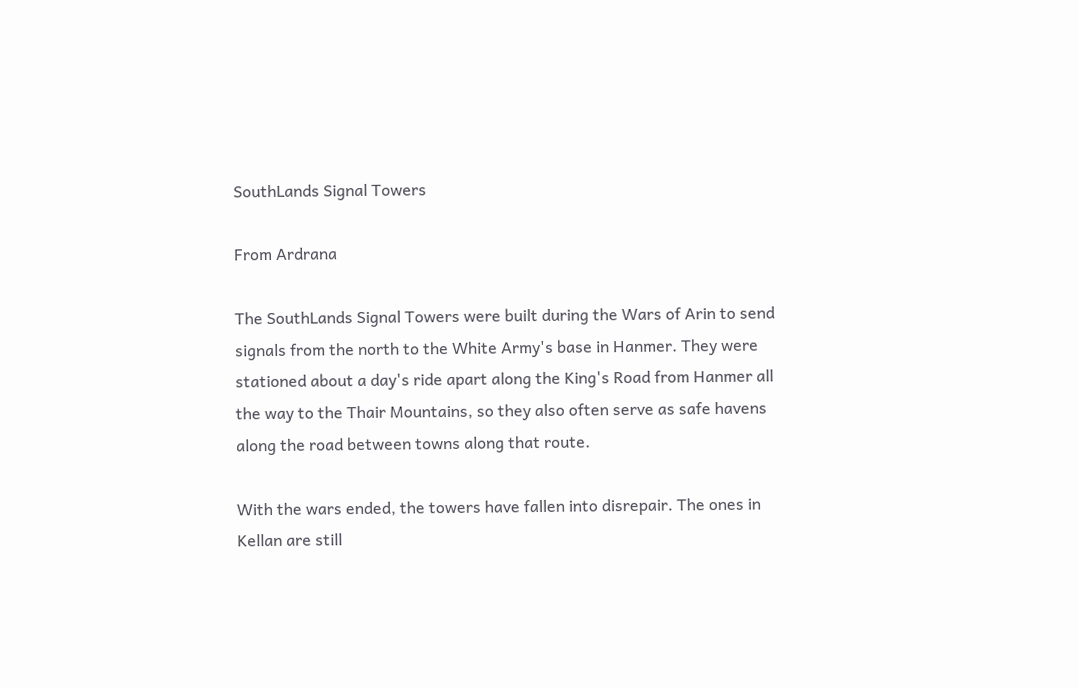SouthLands Signal Towers

From Ardrana

The SouthLands Signal Towers were built during the Wars of Arin to send signals from the north to the White Army's base in Hanmer. They were stationed about a day's ride apart along the King's Road from Hanmer all the way to the Thair Mountains, so they also often serve as safe havens along the road between towns along that route.

With the wars ended, the towers have fallen into disrepair. The ones in Kellan are still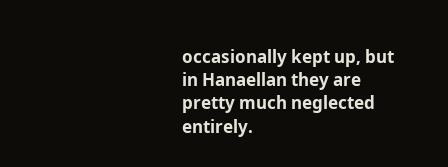occasionally kept up, but in Hanaellan they are pretty much neglected entirely.